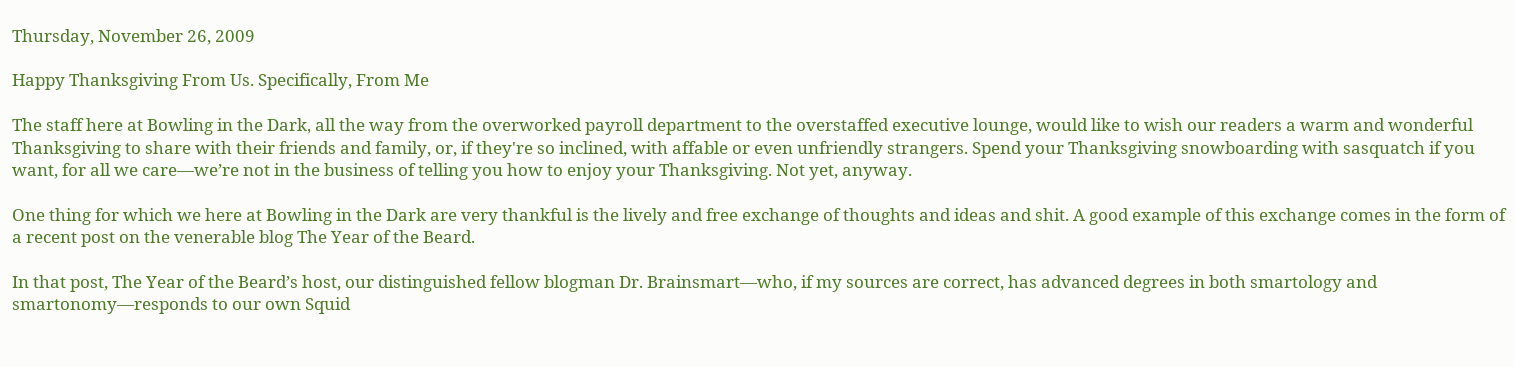Thursday, November 26, 2009

Happy Thanksgiving From Us. Specifically, From Me

The staff here at Bowling in the Dark, all the way from the overworked payroll department to the overstaffed executive lounge, would like to wish our readers a warm and wonderful Thanksgiving to share with their friends and family, or, if they're so inclined, with affable or even unfriendly strangers. Spend your Thanksgiving snowboarding with sasquatch if you want, for all we care—we’re not in the business of telling you how to enjoy your Thanksgiving. Not yet, anyway.

One thing for which we here at Bowling in the Dark are very thankful is the lively and free exchange of thoughts and ideas and shit. A good example of this exchange comes in the form of a recent post on the venerable blog The Year of the Beard.

In that post, The Year of the Beard’s host, our distinguished fellow blogman Dr. Brainsmart—who, if my sources are correct, has advanced degrees in both smartology and smartonomy—responds to our own Squid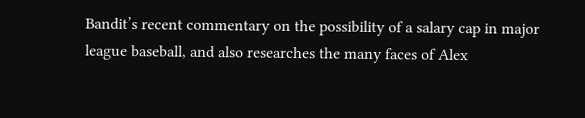Bandit’s recent commentary on the possibility of a salary cap in major league baseball, and also researches the many faces of Alex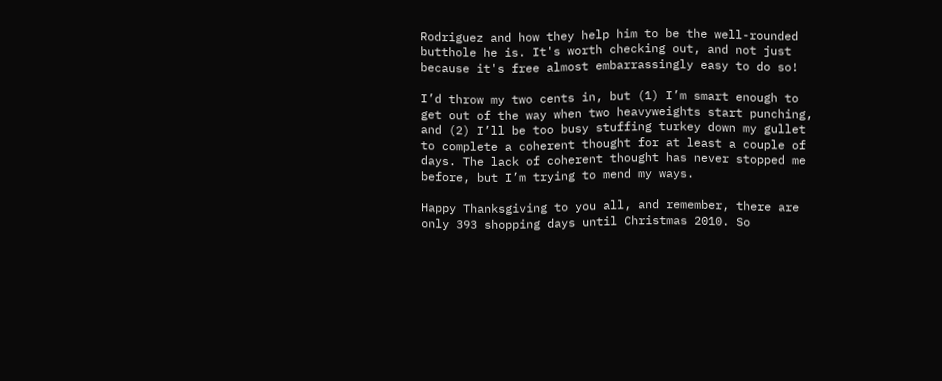Rodriguez and how they help him to be the well-rounded butthole he is. It's worth checking out, and not just because it's free almost embarrassingly easy to do so!

I’d throw my two cents in, but (1) I’m smart enough to get out of the way when two heavyweights start punching, and (2) I’ll be too busy stuffing turkey down my gullet to complete a coherent thought for at least a couple of days. The lack of coherent thought has never stopped me before, but I’m trying to mend my ways.

Happy Thanksgiving to you all, and remember, there are only 393 shopping days until Christmas 2010. So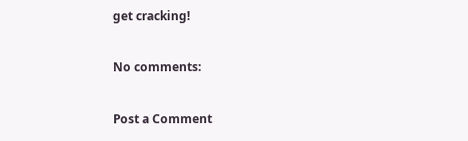get cracking!

No comments:

Post a Comment